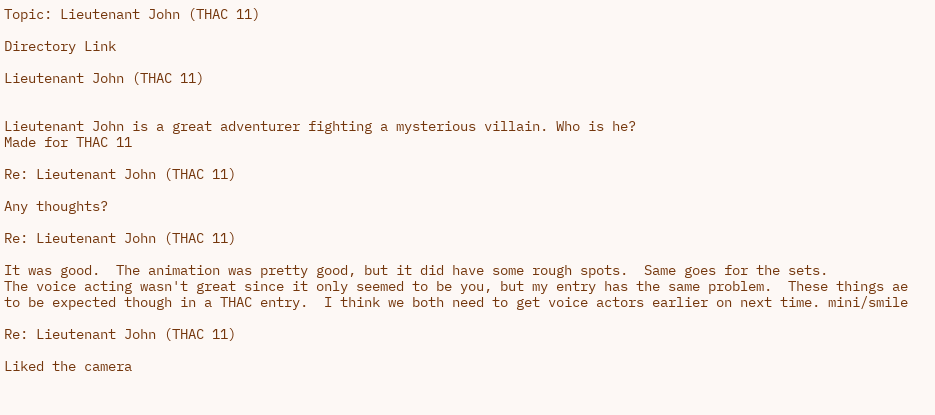Topic: Lieutenant John (THAC 11)

Directory Link

Lieutenant John (THAC 11)


Lieutenant John is a great adventurer fighting a mysterious villain. Who is he?
Made for THAC 11

Re: Lieutenant John (THAC 11)

Any thoughts?

Re: Lieutenant John (THAC 11)

It was good.  The animation was pretty good, but it did have some rough spots.  Same goes for the sets.
The voice acting wasn't great since it only seemed to be you, but my entry has the same problem.  These things ae to be expected though in a THAC entry.  I think we both need to get voice actors earlier on next time. mini/smile

Re: Lieutenant John (THAC 11)

Liked the camera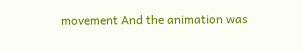movement And the animation was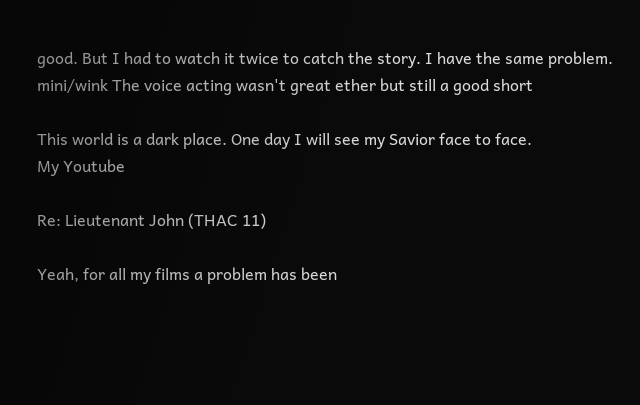good. But I had to watch it twice to catch the story. I have the same problem. mini/wink The voice acting wasn't great ether but still a good short

This world is a dark place. One day I will see my Savior face to face.
My Youtube

Re: Lieutenant John (THAC 11)

Yeah, for all my films a problem has been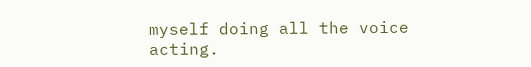myself doing all the voice acting.